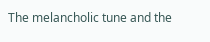The melancholic tune and the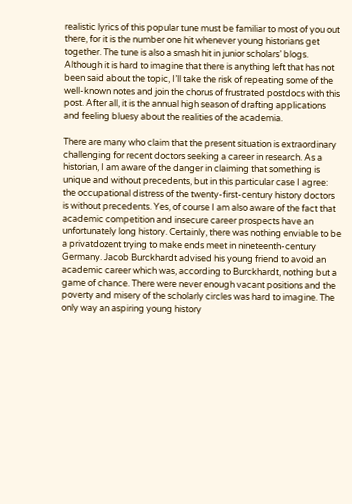realistic lyrics of this popular tune must be familiar to most of you out there, for it is the number one hit whenever young historians get together. The tune is also a smash hit in junior scholars’ blogs. Although it is hard to imagine that there is anything left that has not been said about the topic, I’ll take the risk of repeating some of the well-known notes and join the chorus of frustrated postdocs with this post. After all, it is the annual high season of drafting applications and feeling bluesy about the realities of the academia.

There are many who claim that the present situation is extraordinary challenging for recent doctors seeking a career in research. As a historian, I am aware of the danger in claiming that something is unique and without precedents, but in this particular case I agree: the occupational distress of the twenty-first-century history doctors is without precedents. Yes, of course I am also aware of the fact that academic competition and insecure career prospects have an unfortunately long history. Certainly, there was nothing enviable to be a privatdozent trying to make ends meet in nineteenth-century Germany. Jacob Burckhardt advised his young friend to avoid an academic career which was, according to Burckhardt, nothing but a game of chance. There were never enough vacant positions and the poverty and misery of the scholarly circles was hard to imagine. The only way an aspiring young history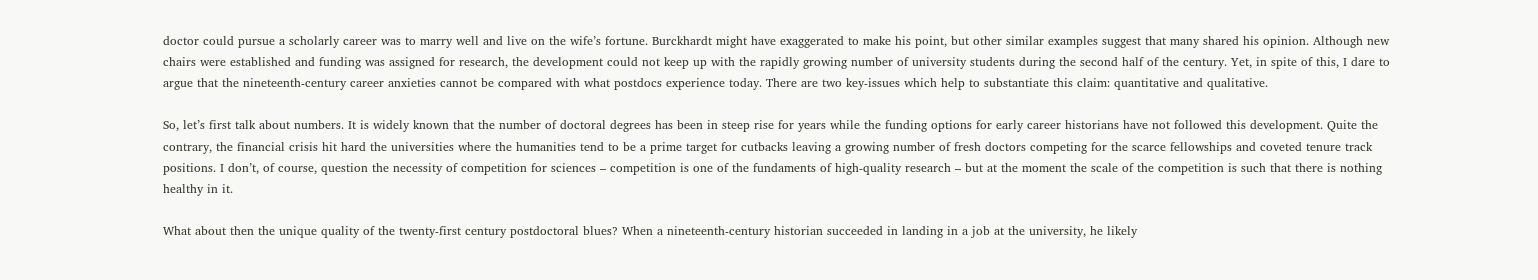doctor could pursue a scholarly career was to marry well and live on the wife’s fortune. Burckhardt might have exaggerated to make his point, but other similar examples suggest that many shared his opinion. Although new chairs were established and funding was assigned for research, the development could not keep up with the rapidly growing number of university students during the second half of the century. Yet, in spite of this, I dare to argue that the nineteenth-century career anxieties cannot be compared with what postdocs experience today. There are two key-issues which help to substantiate this claim: quantitative and qualitative.

So, let’s first talk about numbers. It is widely known that the number of doctoral degrees has been in steep rise for years while the funding options for early career historians have not followed this development. Quite the contrary, the financial crisis hit hard the universities where the humanities tend to be a prime target for cutbacks leaving a growing number of fresh doctors competing for the scarce fellowships and coveted tenure track positions. I don’t, of course, question the necessity of competition for sciences – competition is one of the fundaments of high-quality research – but at the moment the scale of the competition is such that there is nothing healthy in it.

What about then the unique quality of the twenty-first century postdoctoral blues? When a nineteenth-century historian succeeded in landing in a job at the university, he likely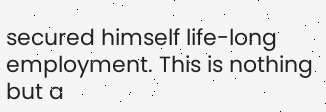secured himself life-long employment. This is nothing but a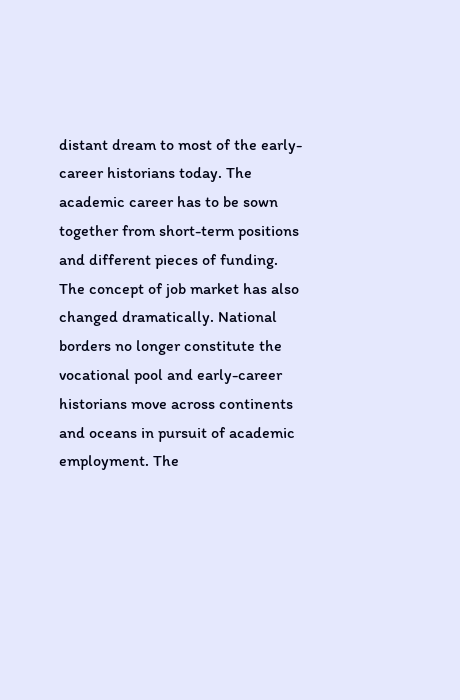distant dream to most of the early-career historians today. The academic career has to be sown together from short-term positions and different pieces of funding. The concept of job market has also changed dramatically. National borders no longer constitute the vocational pool and early-career historians move across continents and oceans in pursuit of academic employment. The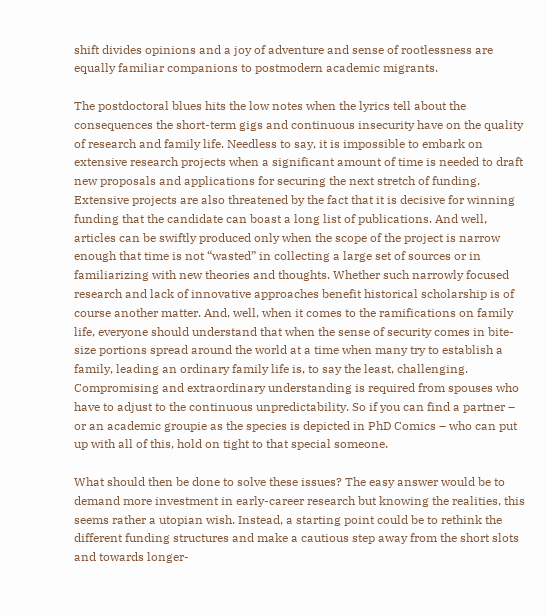shift divides opinions and a joy of adventure and sense of rootlessness are equally familiar companions to postmodern academic migrants.

The postdoctoral blues hits the low notes when the lyrics tell about the consequences the short-term gigs and continuous insecurity have on the quality of research and family life. Needless to say, it is impossible to embark on extensive research projects when a significant amount of time is needed to draft new proposals and applications for securing the next stretch of funding. Extensive projects are also threatened by the fact that it is decisive for winning funding that the candidate can boast a long list of publications. And well, articles can be swiftly produced only when the scope of the project is narrow enough that time is not “wasted” in collecting a large set of sources or in familiarizing with new theories and thoughts. Whether such narrowly focused research and lack of innovative approaches benefit historical scholarship is of course another matter. And, well, when it comes to the ramifications on family life, everyone should understand that when the sense of security comes in bite-size portions spread around the world at a time when many try to establish a family, leading an ordinary family life is, to say the least, challenging. Compromising and extraordinary understanding is required from spouses who have to adjust to the continuous unpredictability. So if you can find a partner – or an academic groupie as the species is depicted in PhD Comics – who can put up with all of this, hold on tight to that special someone.

What should then be done to solve these issues? The easy answer would be to demand more investment in early-career research but knowing the realities, this seems rather a utopian wish. Instead, a starting point could be to rethink the different funding structures and make a cautious step away from the short slots and towards longer-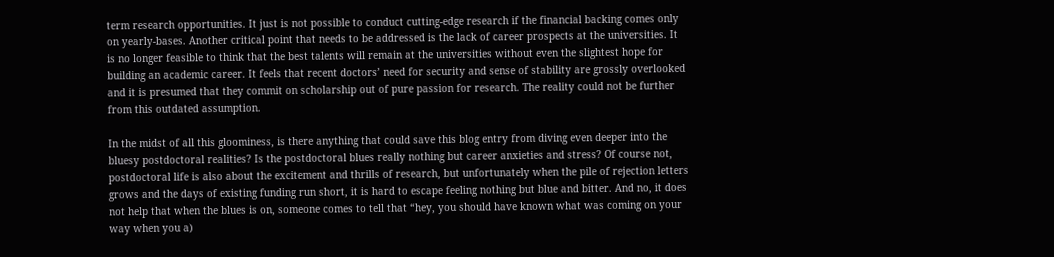term research opportunities. It just is not possible to conduct cutting-edge research if the financial backing comes only on yearly-bases. Another critical point that needs to be addressed is the lack of career prospects at the universities. It is no longer feasible to think that the best talents will remain at the universities without even the slightest hope for building an academic career. It feels that recent doctors’ need for security and sense of stability are grossly overlooked and it is presumed that they commit on scholarship out of pure passion for research. The reality could not be further from this outdated assumption.

In the midst of all this gloominess, is there anything that could save this blog entry from diving even deeper into the bluesy postdoctoral realities? Is the postdoctoral blues really nothing but career anxieties and stress? Of course not, postdoctoral life is also about the excitement and thrills of research, but unfortunately when the pile of rejection letters grows and the days of existing funding run short, it is hard to escape feeling nothing but blue and bitter. And no, it does not help that when the blues is on, someone comes to tell that “hey, you should have known what was coming on your way when you a)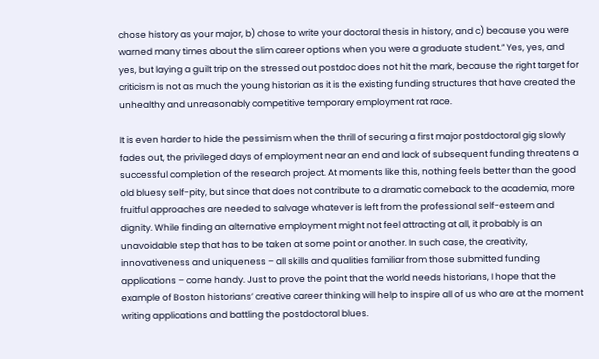chose history as your major, b) chose to write your doctoral thesis in history, and c) because you were warned many times about the slim career options when you were a graduate student.” Yes, yes, and yes, but laying a guilt trip on the stressed out postdoc does not hit the mark, because the right target for criticism is not as much the young historian as it is the existing funding structures that have created the unhealthy and unreasonably competitive temporary employment rat race.

It is even harder to hide the pessimism when the thrill of securing a first major postdoctoral gig slowly fades out, the privileged days of employment near an end and lack of subsequent funding threatens a successful completion of the research project. At moments like this, nothing feels better than the good old bluesy self-pity, but since that does not contribute to a dramatic comeback to the academia, more fruitful approaches are needed to salvage whatever is left from the professional self-esteem and dignity. While finding an alternative employment might not feel attracting at all, it probably is an unavoidable step that has to be taken at some point or another. In such case, the creativity, innovativeness and uniqueness – all skills and qualities familiar from those submitted funding applications – come handy. Just to prove the point that the world needs historians, I hope that the example of Boston historians’ creative career thinking will help to inspire all of us who are at the moment writing applications and battling the postdoctoral blues.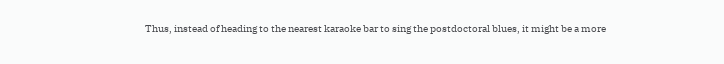Thus, instead of heading to the nearest karaoke bar to sing the postdoctoral blues, it might be a more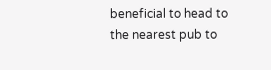beneficial to head to the nearest pub to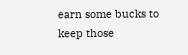earn some bucks to keep those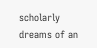scholarly dreams of an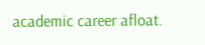academic career afloat.